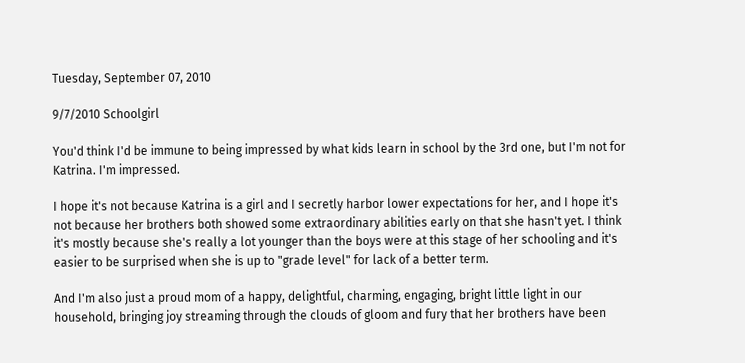Tuesday, September 07, 2010

9/7/2010 Schoolgirl

You'd think I'd be immune to being impressed by what kids learn in school by the 3rd one, but I'm not for Katrina. I'm impressed.

I hope it's not because Katrina is a girl and I secretly harbor lower expectations for her, and I hope it's not because her brothers both showed some extraordinary abilities early on that she hasn't yet. I think it's mostly because she's really a lot younger than the boys were at this stage of her schooling and it's easier to be surprised when she is up to "grade level" for lack of a better term.

And I'm also just a proud mom of a happy, delightful, charming, engaging, bright little light in our household, bringing joy streaming through the clouds of gloom and fury that her brothers have been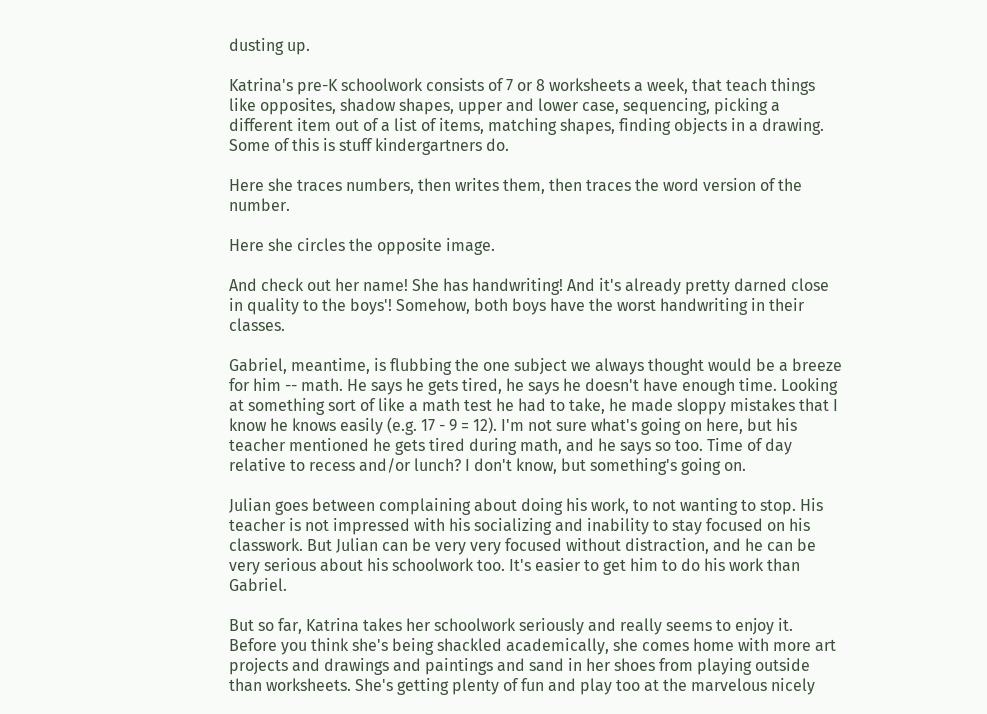dusting up.

Katrina's pre-K schoolwork consists of 7 or 8 worksheets a week, that teach things like opposites, shadow shapes, upper and lower case, sequencing, picking a different item out of a list of items, matching shapes, finding objects in a drawing. Some of this is stuff kindergartners do.

Here she traces numbers, then writes them, then traces the word version of the number.

Here she circles the opposite image.

And check out her name! She has handwriting! And it's already pretty darned close in quality to the boys'! Somehow, both boys have the worst handwriting in their classes.

Gabriel, meantime, is flubbing the one subject we always thought would be a breeze for him -- math. He says he gets tired, he says he doesn't have enough time. Looking at something sort of like a math test he had to take, he made sloppy mistakes that I know he knows easily (e.g. 17 - 9 = 12). I'm not sure what's going on here, but his teacher mentioned he gets tired during math, and he says so too. Time of day relative to recess and/or lunch? I don't know, but something's going on.

Julian goes between complaining about doing his work, to not wanting to stop. His teacher is not impressed with his socializing and inability to stay focused on his classwork. But Julian can be very very focused without distraction, and he can be very serious about his schoolwork too. It's easier to get him to do his work than Gabriel.

But so far, Katrina takes her schoolwork seriously and really seems to enjoy it. Before you think she's being shackled academically, she comes home with more art projects and drawings and paintings and sand in her shoes from playing outside than worksheets. She's getting plenty of fun and play too at the marvelous nicely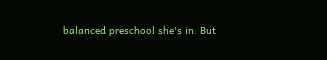balanced preschool she's in. But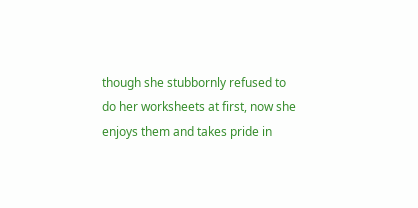though she stubbornly refused to do her worksheets at first, now she enjoys them and takes pride in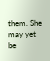them. She may yet be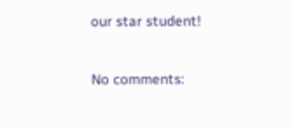our star student!


No comments: